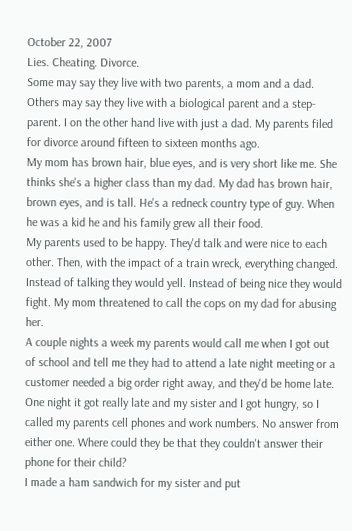October 22, 2007
Lies. Cheating. Divorce.
Some may say they live with two parents, a mom and a dad. Others may say they live with a biological parent and a step-parent. I on the other hand live with just a dad. My parents filed for divorce around fifteen to sixteen months ago.
My mom has brown hair, blue eyes, and is very short like me. She thinks she's a higher class than my dad. My dad has brown hair, brown eyes, and is tall. He's a redneck country type of guy. When he was a kid he and his family grew all their food.
My parents used to be happy. They'd talk and were nice to each other. Then, with the impact of a train wreck, everything changed. Instead of talking they would yell. Instead of being nice they would fight. My mom threatened to call the cops on my dad for abusing her.
A couple nights a week my parents would call me when I got out of school and tell me they had to attend a late night meeting or a customer needed a big order right away, and they'd be home late. One night it got really late and my sister and I got hungry, so I called my parents cell phones and work numbers. No answer from either one. Where could they be that they couldn't answer their phone for their child?
I made a ham sandwich for my sister and put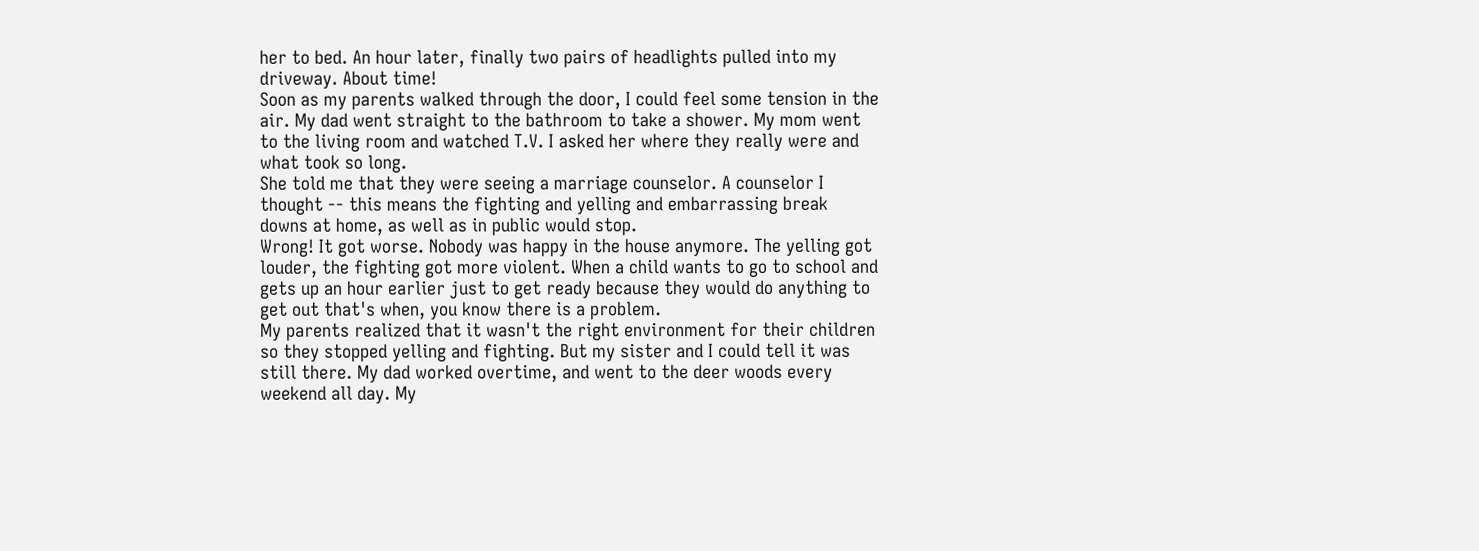her to bed. An hour later, finally two pairs of headlights pulled into my driveway. About time!
Soon as my parents walked through the door, I could feel some tension in the air. My dad went straight to the bathroom to take a shower. My mom went to the living room and watched T.V. I asked her where they really were and what took so long.
She told me that they were seeing a marriage counselor. A counselor I thought -- this means the fighting and yelling and embarrassing break downs at home, as well as in public would stop.
Wrong! It got worse. Nobody was happy in the house anymore. The yelling got louder, the fighting got more violent. When a child wants to go to school and gets up an hour earlier just to get ready because they would do anything to get out that's when, you know there is a problem.
My parents realized that it wasn't the right environment for their children so they stopped yelling and fighting. But my sister and I could tell it was still there. My dad worked overtime, and went to the deer woods every weekend all day. My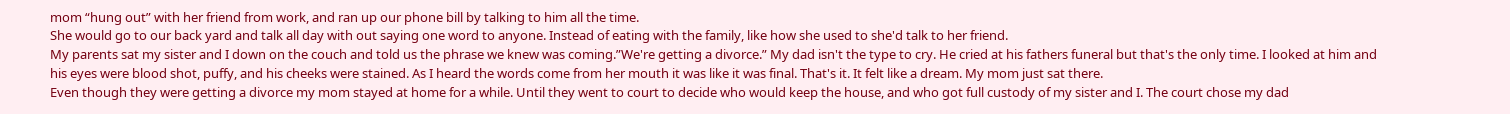mom “hung out” with her friend from work, and ran up our phone bill by talking to him all the time.
She would go to our back yard and talk all day with out saying one word to anyone. Instead of eating with the family, like how she used to she'd talk to her friend.
My parents sat my sister and I down on the couch and told us the phrase we knew was coming.”We're getting a divorce.” My dad isn't the type to cry. He cried at his fathers funeral but that's the only time. I looked at him and his eyes were blood shot, puffy, and his cheeks were stained. As I heard the words come from her mouth it was like it was final. That's it. It felt like a dream. My mom just sat there.
Even though they were getting a divorce my mom stayed at home for a while. Until they went to court to decide who would keep the house, and who got full custody of my sister and I. The court chose my dad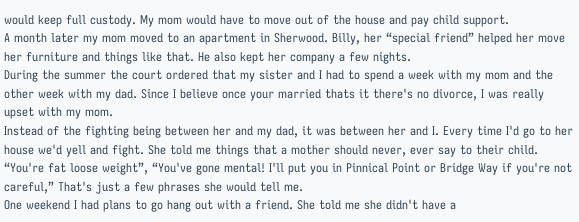would keep full custody. My mom would have to move out of the house and pay child support.
A month later my mom moved to an apartment in Sherwood. Billy, her “special friend” helped her move her furniture and things like that. He also kept her company a few nights.
During the summer the court ordered that my sister and I had to spend a week with my mom and the other week with my dad. Since I believe once your married thats it there's no divorce, I was really upset with my mom.
Instead of the fighting being between her and my dad, it was between her and I. Every time I'd go to her house we'd yell and fight. She told me things that a mother should never, ever say to their child. “You're fat loose weight”, “You've gone mental! I'll put you in Pinnical Point or Bridge Way if you're not careful,” That's just a few phrases she would tell me.
One weekend I had plans to go hang out with a friend. She told me she didn't have a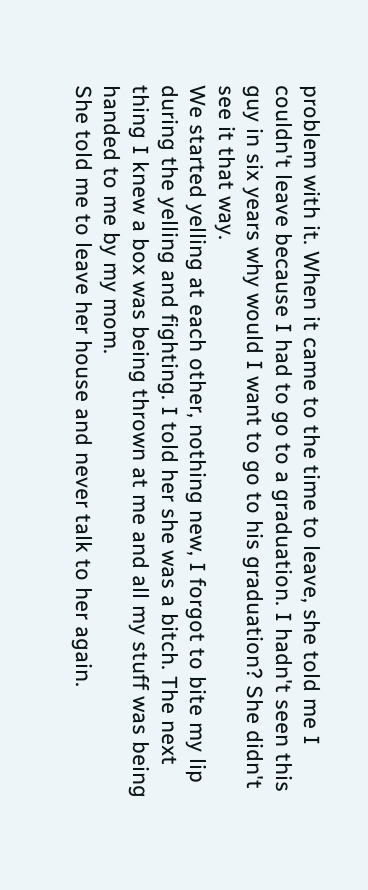problem with it. When it came to the time to leave, she told me I couldn't leave because I had to go to a graduation. I hadn't seen this guy in six years why would I want to go to his graduation? She didn't see it that way.
We started yelling at each other, nothing new, I forgot to bite my lip during the yelling and fighting. I told her she was a bitch. The next thing I knew a box was being thrown at me and all my stuff was being handed to me by my mom.
She told me to leave her house and never talk to her again.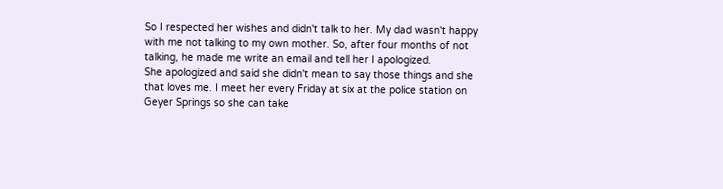So I respected her wishes and didn't talk to her. My dad wasn't happy with me not talking to my own mother. So, after four months of not talking, he made me write an email and tell her I apologized.
She apologized and said she didn't mean to say those things and she that loves me. I meet her every Friday at six at the police station on Geyer Springs so she can take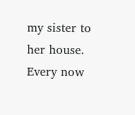my sister to her house. Every now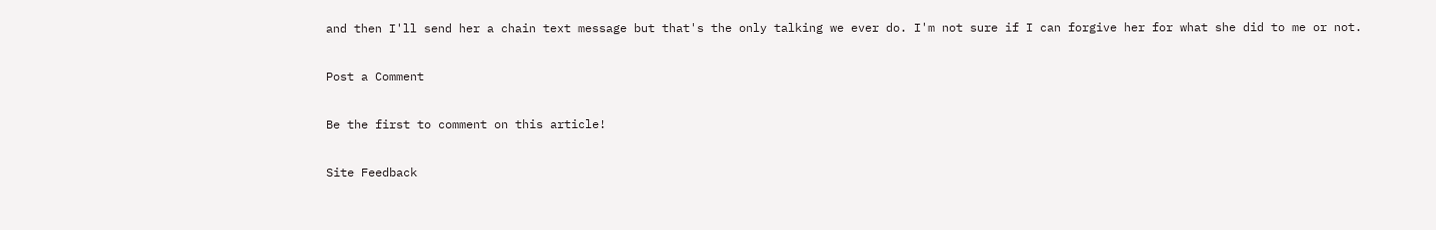and then I'll send her a chain text message but that's the only talking we ever do. I'm not sure if I can forgive her for what she did to me or not.

Post a Comment

Be the first to comment on this article!

Site Feedback